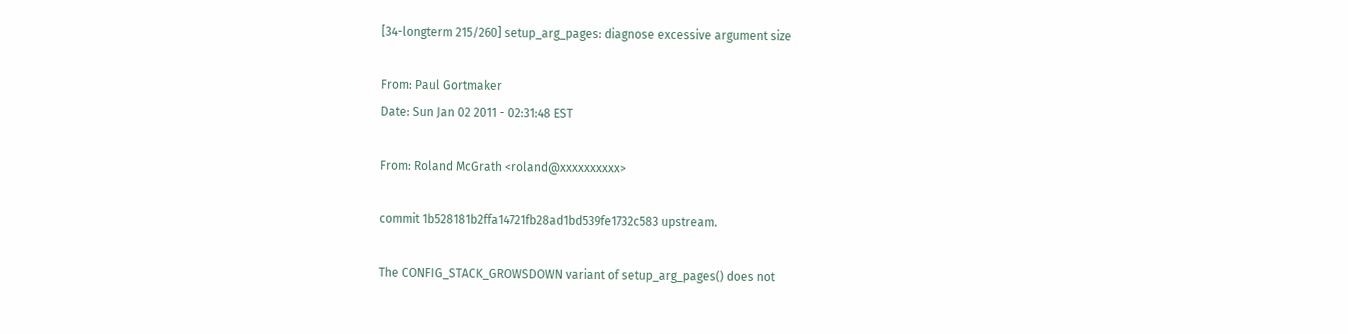[34-longterm 215/260] setup_arg_pages: diagnose excessive argument size

From: Paul Gortmaker
Date: Sun Jan 02 2011 - 02:31:48 EST

From: Roland McGrath <roland@xxxxxxxxxx>

commit 1b528181b2ffa14721fb28ad1bd539fe1732c583 upstream.

The CONFIG_STACK_GROWSDOWN variant of setup_arg_pages() does not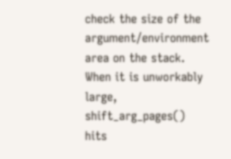check the size of the argument/environment area on the stack.
When it is unworkably large, shift_arg_pages() hits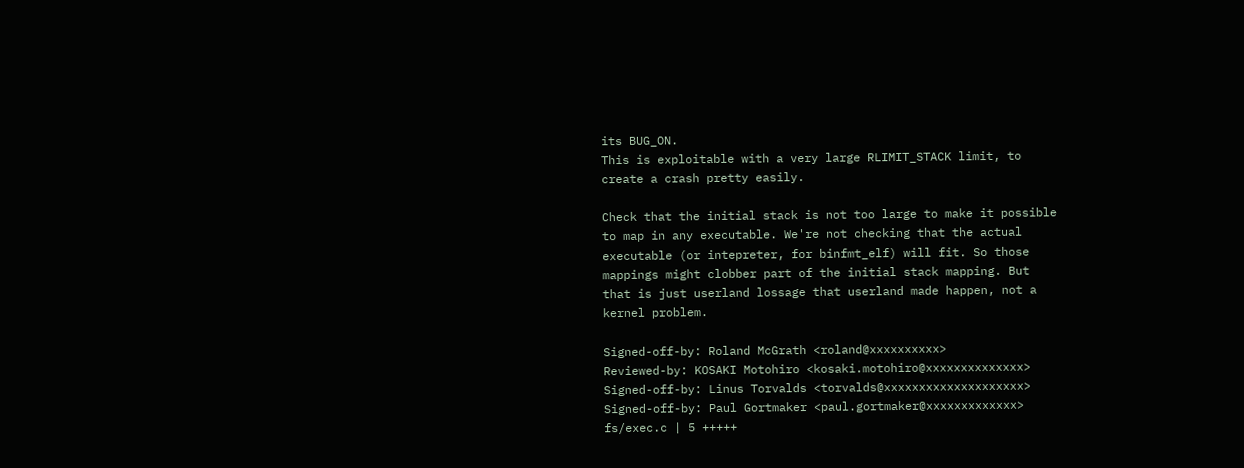its BUG_ON.
This is exploitable with a very large RLIMIT_STACK limit, to
create a crash pretty easily.

Check that the initial stack is not too large to make it possible
to map in any executable. We're not checking that the actual
executable (or intepreter, for binfmt_elf) will fit. So those
mappings might clobber part of the initial stack mapping. But
that is just userland lossage that userland made happen, not a
kernel problem.

Signed-off-by: Roland McGrath <roland@xxxxxxxxxx>
Reviewed-by: KOSAKI Motohiro <kosaki.motohiro@xxxxxxxxxxxxxx>
Signed-off-by: Linus Torvalds <torvalds@xxxxxxxxxxxxxxxxxxxx>
Signed-off-by: Paul Gortmaker <paul.gortmaker@xxxxxxxxxxxxx>
fs/exec.c | 5 +++++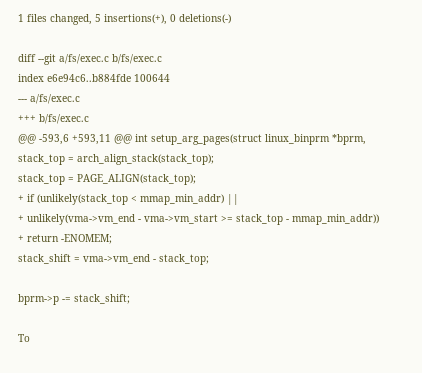1 files changed, 5 insertions(+), 0 deletions(-)

diff --git a/fs/exec.c b/fs/exec.c
index e6e94c6..b884fde 100644
--- a/fs/exec.c
+++ b/fs/exec.c
@@ -593,6 +593,11 @@ int setup_arg_pages(struct linux_binprm *bprm,
stack_top = arch_align_stack(stack_top);
stack_top = PAGE_ALIGN(stack_top);
+ if (unlikely(stack_top < mmap_min_addr) ||
+ unlikely(vma->vm_end - vma->vm_start >= stack_top - mmap_min_addr))
+ return -ENOMEM;
stack_shift = vma->vm_end - stack_top;

bprm->p -= stack_shift;

To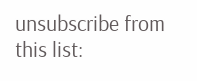unsubscribe from this list: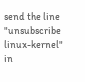send the line "unsubscribe linux-kernel" in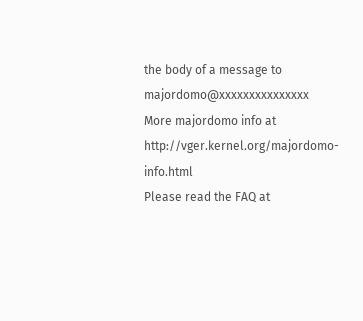the body of a message to majordomo@xxxxxxxxxxxxxxx
More majordomo info at http://vger.kernel.org/majordomo-info.html
Please read the FAQ at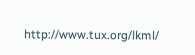http://www.tux.org/lkml/